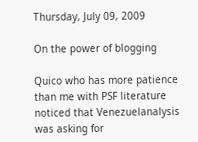Thursday, July 09, 2009

On the power of blogging

Quico who has more patience than me with PSF literature noticed that Venezuelanalysis was asking for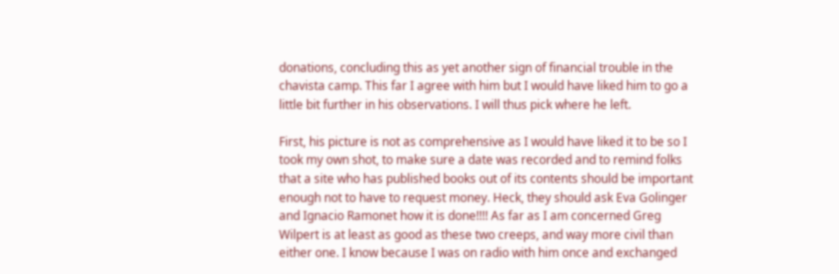donations, concluding this as yet another sign of financial trouble in the chavista camp. This far I agree with him but I would have liked him to go a little bit further in his observations. I will thus pick where he left.

First, his picture is not as comprehensive as I would have liked it to be so I took my own shot, to make sure a date was recorded and to remind folks that a site who has published books out of its contents should be important enough not to have to request money. Heck, they should ask Eva Golinger and Ignacio Ramonet how it is done!!!! As far as I am concerned Greg Wilpert is at least as good as these two creeps, and way more civil than either one. I know because I was on radio with him once and exchanged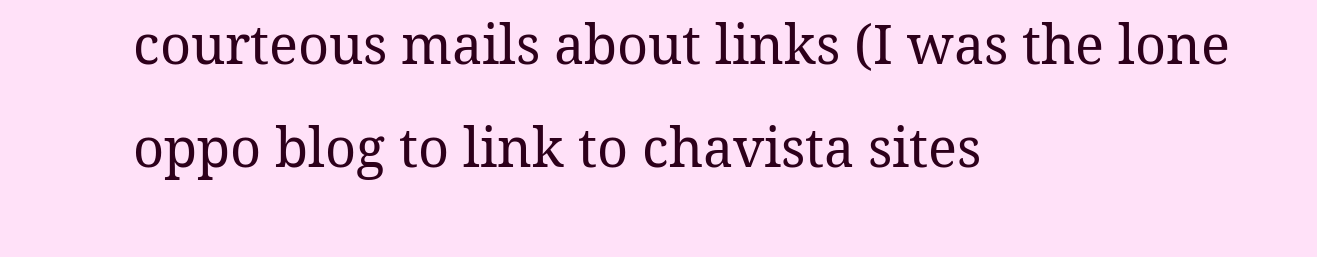courteous mails about links (I was the lone oppo blog to link to chavista sites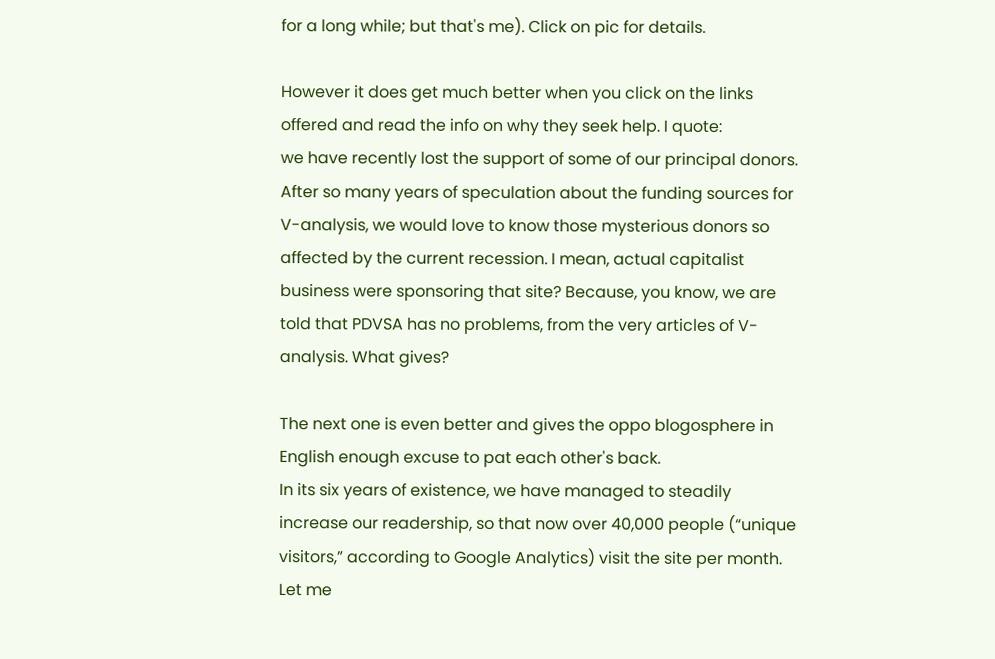for a long while; but that's me). Click on pic for details.

However it does get much better when you click on the links offered and read the info on why they seek help. I quote:
we have recently lost the support of some of our principal donors.
After so many years of speculation about the funding sources for V-analysis, we would love to know those mysterious donors so affected by the current recession. I mean, actual capitalist business were sponsoring that site? Because, you know, we are told that PDVSA has no problems, from the very articles of V-analysis. What gives?

The next one is even better and gives the oppo blogosphere in English enough excuse to pat each other's back.
In its six years of existence, we have managed to steadily increase our readership, so that now over 40,000 people (“unique visitors,” according to Google Analytics) visit the site per month.
Let me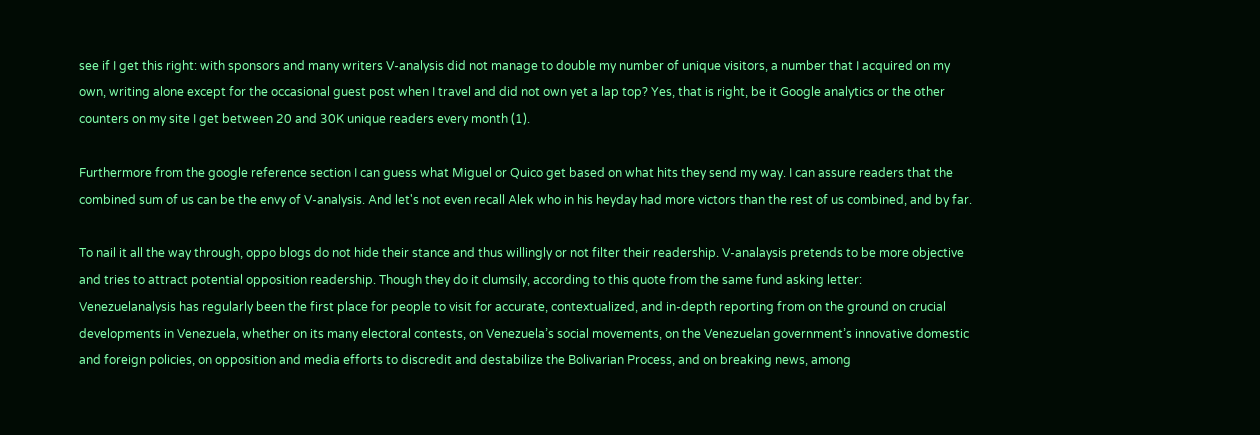see if I get this right: with sponsors and many writers V-analysis did not manage to double my number of unique visitors, a number that I acquired on my own, writing alone except for the occasional guest post when I travel and did not own yet a lap top? Yes, that is right, be it Google analytics or the other counters on my site I get between 20 and 30K unique readers every month (1).

Furthermore from the google reference section I can guess what Miguel or Quico get based on what hits they send my way. I can assure readers that the combined sum of us can be the envy of V-analysis. And let's not even recall Alek who in his heyday had more victors than the rest of us combined, and by far.

To nail it all the way through, oppo blogs do not hide their stance and thus willingly or not filter their readership. V-analaysis pretends to be more objective and tries to attract potential opposition readership. Though they do it clumsily, according to this quote from the same fund asking letter:
Venezuelanalysis has regularly been the first place for people to visit for accurate, contextualized, and in-depth reporting from on the ground on crucial developments in Venezuela, whether on its many electoral contests, on Venezuela’s social movements, on the Venezuelan government’s innovative domestic and foreign policies, on opposition and media efforts to discredit and destabilize the Bolivarian Process, and on breaking news, among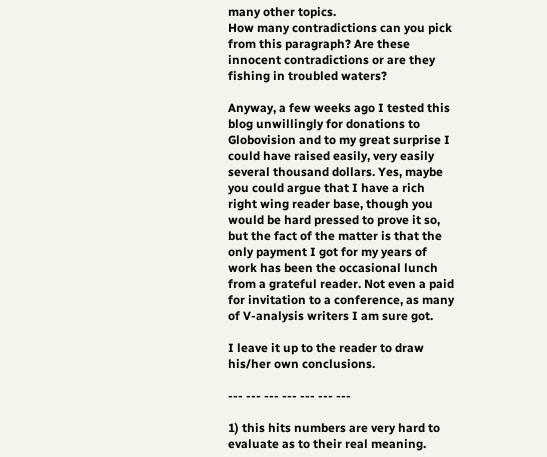many other topics.
How many contradictions can you pick from this paragraph? Are these innocent contradictions or are they fishing in troubled waters?

Anyway, a few weeks ago I tested this blog unwillingly for donations to Globovision and to my great surprise I could have raised easily, very easily several thousand dollars. Yes, maybe you could argue that I have a rich right wing reader base, though you would be hard pressed to prove it so, but the fact of the matter is that the only payment I got for my years of work has been the occasional lunch from a grateful reader. Not even a paid for invitation to a conference, as many of V-analysis writers I am sure got.

I leave it up to the reader to draw his/her own conclusions.

--- --- --- --- --- --- ---

1) this hits numbers are very hard to evaluate as to their real meaning.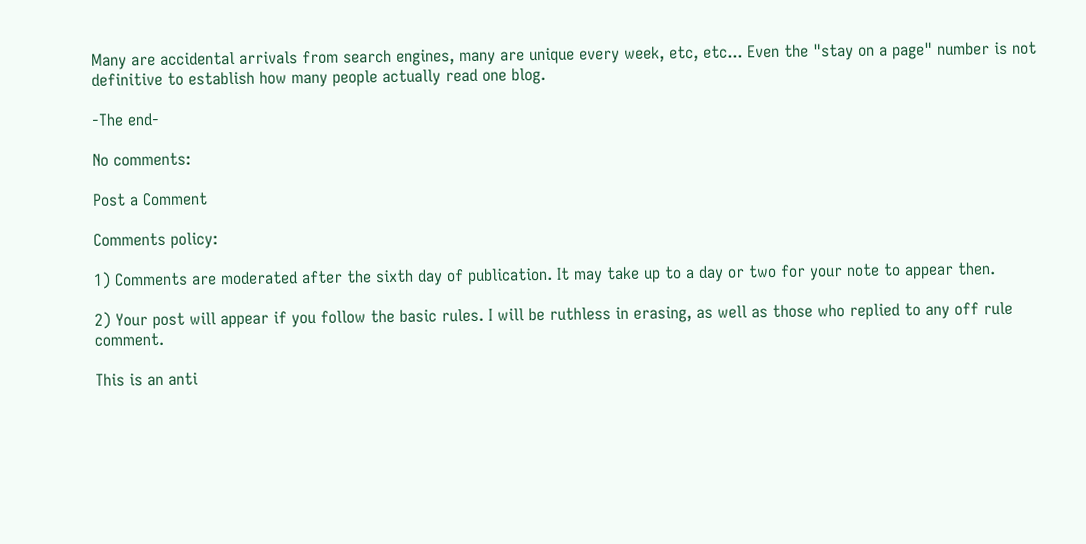Many are accidental arrivals from search engines, many are unique every week, etc, etc... Even the "stay on a page" number is not definitive to establish how many people actually read one blog.

-The end-

No comments:

Post a Comment

Comments policy:

1) Comments are moderated after the sixth day of publication. It may take up to a day or two for your note to appear then.

2) Your post will appear if you follow the basic rules. I will be ruthless in erasing, as well as those who replied to any off rule comment.

This is an anti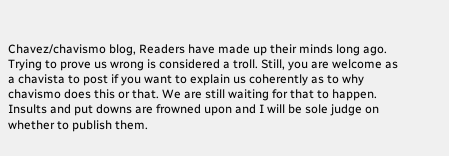Chavez/chavismo blog, Readers have made up their minds long ago. Trying to prove us wrong is considered a troll. Still, you are welcome as a chavista to post if you want to explain us coherently as to why chavismo does this or that. We are still waiting for that to happen.
Insults and put downs are frowned upon and I will be sole judge on whether to publish them.